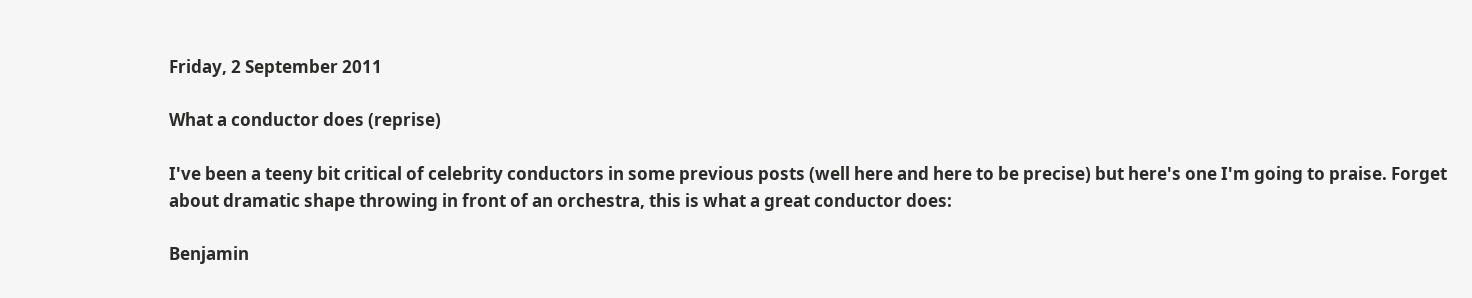Friday, 2 September 2011

What a conductor does (reprise)

I've been a teeny bit critical of celebrity conductors in some previous posts (well here and here to be precise) but here's one I'm going to praise. Forget about dramatic shape throwing in front of an orchestra, this is what a great conductor does:

Benjamin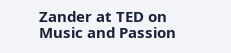Zander at TED on Music and Passion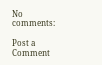No comments:

Post a Comment